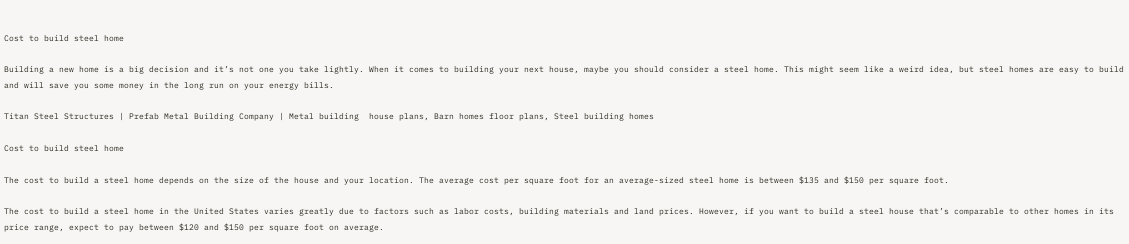Cost to build steel home

Building a new home is a big decision and it’s not one you take lightly. When it comes to building your next house, maybe you should consider a steel home. This might seem like a weird idea, but steel homes are easy to build and will save you some money in the long run on your energy bills.

Titan Steel Structures | Prefab Metal Building Company | Metal building  house plans, Barn homes floor plans, Steel building homes

Cost to build steel home

The cost to build a steel home depends on the size of the house and your location. The average cost per square foot for an average-sized steel home is between $135 and $150 per square foot.

The cost to build a steel home in the United States varies greatly due to factors such as labor costs, building materials and land prices. However, if you want to build a steel house that’s comparable to other homes in its price range, expect to pay between $120 and $150 per square foot on average.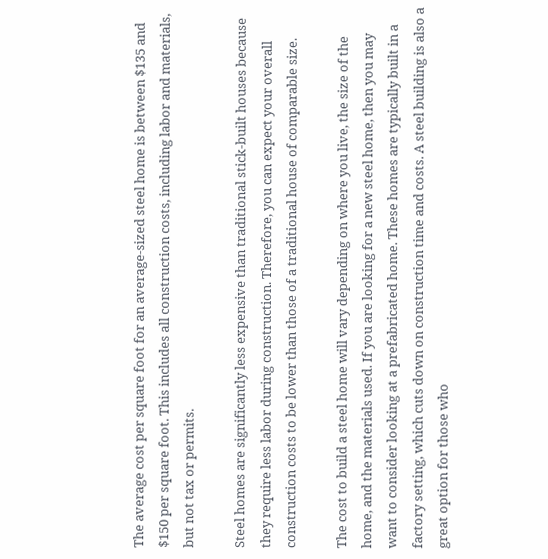The average cost per square foot for an average-sized steel home is between $135 and $150 per square foot. This includes all construction costs, including labor and materials, but not tax or permits.

Steel homes are significantly less expensive than traditional stick-built houses because they require less labor during construction. Therefore, you can expect your overall construction costs to be lower than those of a traditional house of comparable size.

The cost to build a steel home will vary depending on where you live, the size of the home, and the materials used. If you are looking for a new steel home, then you may want to consider looking at a prefabricated home. These homes are typically built in a factory setting, which cuts down on construction time and costs. A steel building is also a great option for those who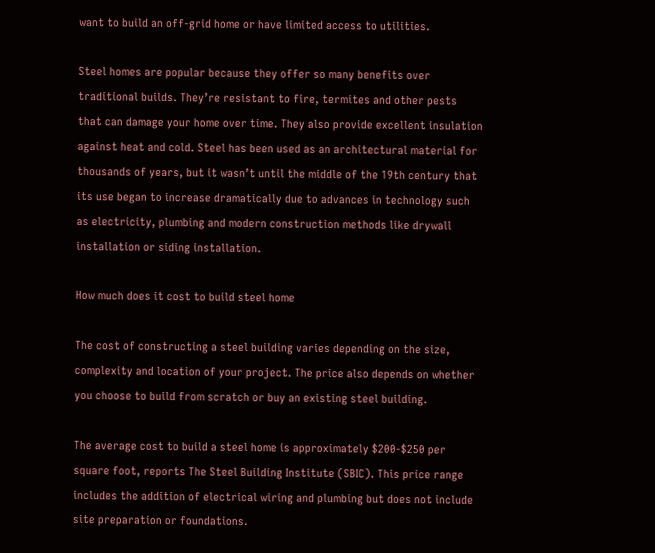want to build an off-grid home or have limited access to utilities.

Steel homes are popular because they offer so many benefits over traditional builds. They’re resistant to fire, termites and other pests that can damage your home over time. They also provide excellent insulation against heat and cold. Steel has been used as an architectural material for thousands of years, but it wasn’t until the middle of the 19th century that its use began to increase dramatically due to advances in technology such as electricity, plumbing and modern construction methods like drywall installation or siding installation.

How much does it cost to build steel home

The cost of constructing a steel building varies depending on the size, complexity and location of your project. The price also depends on whether you choose to build from scratch or buy an existing steel building.

The average cost to build a steel home is approximately $200-$250 per square foot, reports The Steel Building Institute (SBIC). This price range includes the addition of electrical wiring and plumbing but does not include site preparation or foundations.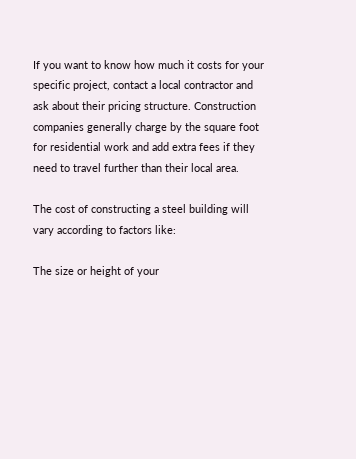If you want to know how much it costs for your specific project, contact a local contractor and ask about their pricing structure. Construction companies generally charge by the square foot for residential work and add extra fees if they need to travel further than their local area.

The cost of constructing a steel building will vary according to factors like:

The size or height of your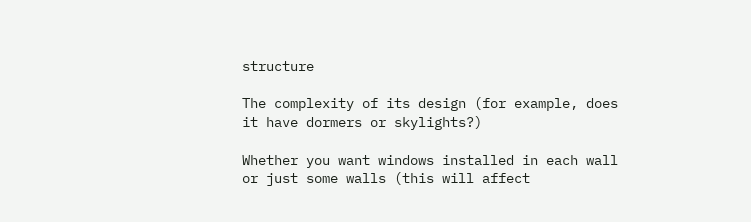structure

The complexity of its design (for example, does it have dormers or skylights?)

Whether you want windows installed in each wall or just some walls (this will affect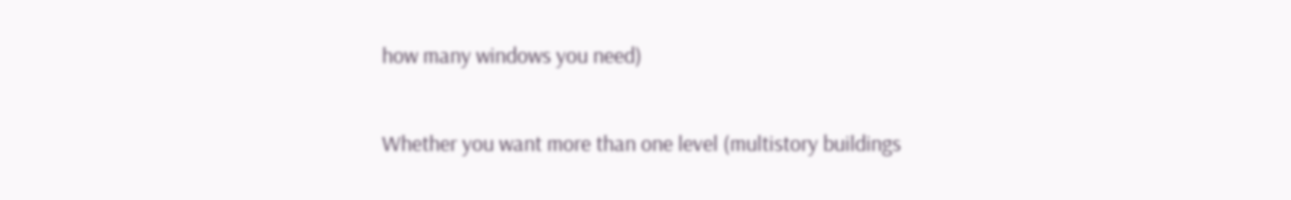how many windows you need)

Whether you want more than one level (multistory buildings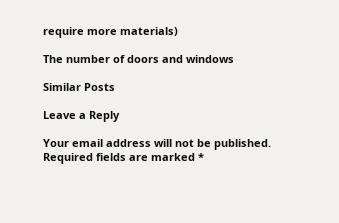require more materials)

The number of doors and windows

Similar Posts

Leave a Reply

Your email address will not be published. Required fields are marked *